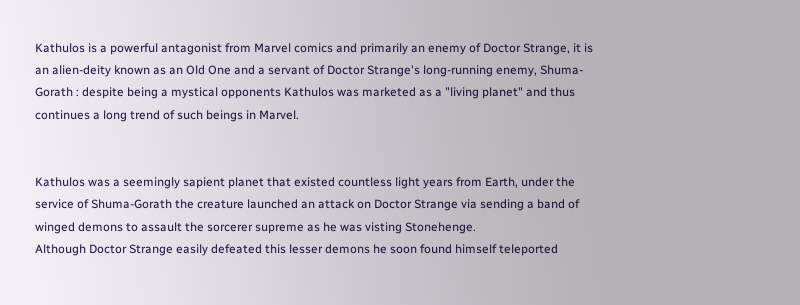Kathulos is a powerful antagonist from Marvel comics and primarily an enemy of Doctor Strange, it is an alien-deity known as an Old One and a servant of Doctor Strange's long-running enemy, Shuma-Gorath : despite being a mystical opponents Kathulos was marketed as a "living planet" and thus continues a long trend of such beings in Marvel.


Kathulos was a seemingly sapient planet that existed countless light years from Earth, under the service of Shuma-Gorath the creature launched an attack on Doctor Strange via sending a band of winged demons to assault the sorcerer supreme as he was visting Stonehenge.
Although Doctor Strange easily defeated this lesser demons he soon found himself teleported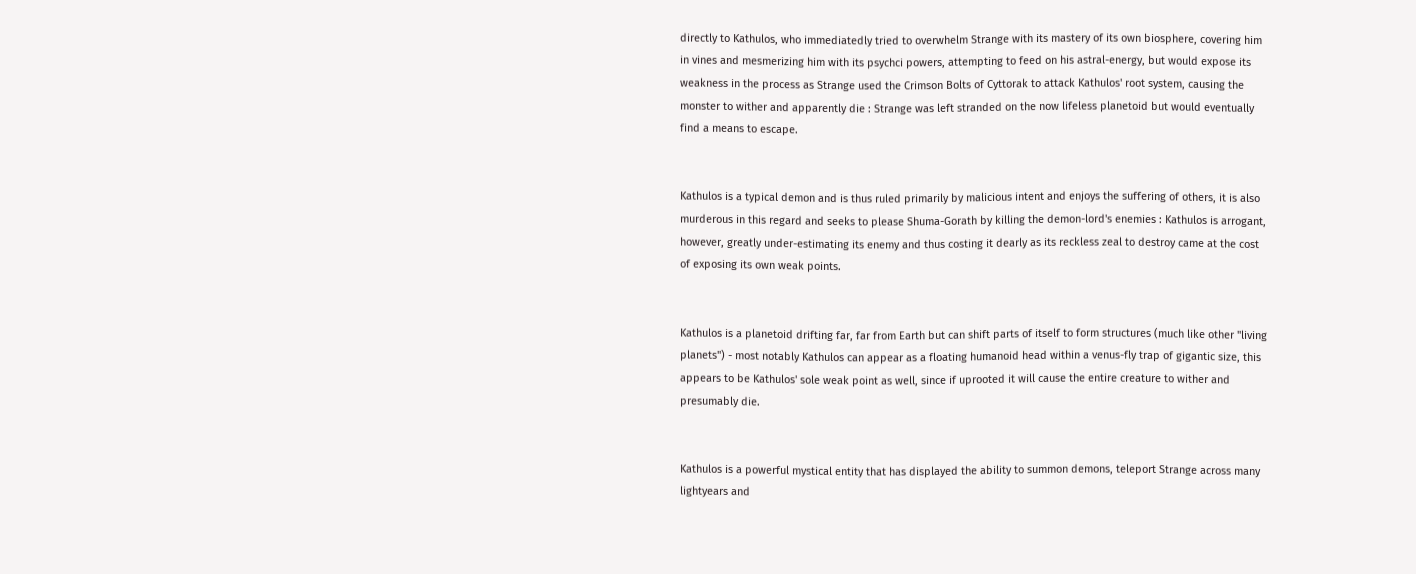directly to Kathulos, who immediatedly tried to overwhelm Strange with its mastery of its own biosphere, covering him in vines and mesmerizing him with its psychci powers, attempting to feed on his astral-energy, but would expose its weakness in the process as Strange used the Crimson Bolts of Cyttorak to attack Kathulos' root system, causing the monster to wither and apparently die : Strange was left stranded on the now lifeless planetoid but would eventually find a means to escape.


Kathulos is a typical demon and is thus ruled primarily by malicious intent and enjoys the suffering of others, it is also murderous in this regard and seeks to please Shuma-Gorath by killing the demon-lord's enemies : Kathulos is arrogant, however, greatly under-estimating its enemy and thus costing it dearly as its reckless zeal to destroy came at the cost of exposing its own weak points.


Kathulos is a planetoid drifting far, far from Earth but can shift parts of itself to form structures (much like other "living planets") - most notably Kathulos can appear as a floating humanoid head within a venus-fly trap of gigantic size, this appears to be Kathulos' sole weak point as well, since if uprooted it will cause the entire creature to wither and presumably die.


Kathulos is a powerful mystical entity that has displayed the ability to summon demons, teleport Strange across many lightyears and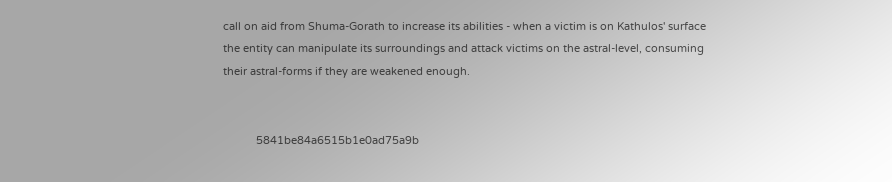call on aid from Shuma-Gorath to increase its abilities - when a victim is on Kathulos' surface the entity can manipulate its surroundings and attack victims on the astral-level, consuming their astral-forms if they are weakened enough.


           5841be84a6515b1e0ad75a9b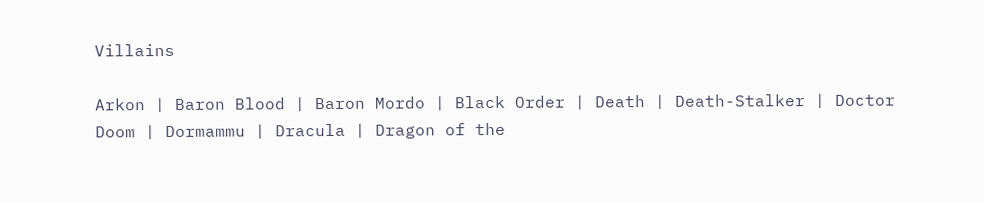Villains

Arkon | Baron Blood | Baron Mordo | Black Order | Death | Death-Stalker | Doctor Doom | Dormammu | Dracula | Dragon of the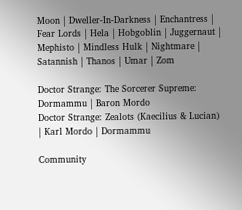Moon | Dweller-In-Darkness | Enchantress | Fear Lords | Hela | Hobgoblin | Juggernaut | Mephisto | Mindless Hulk | Nightmare | Satannish | Thanos | Umar | Zom

Doctor Strange: The Sorcerer Supreme: Dormammu | Baron Mordo
Doctor Strange: Zealots (Kaecilius & Lucian) | Karl Mordo | Dormammu

Community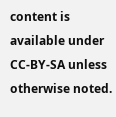content is available under CC-BY-SA unless otherwise noted.